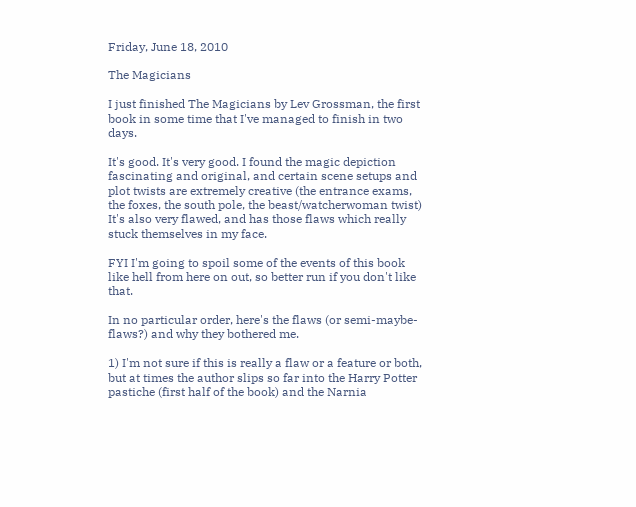Friday, June 18, 2010

The Magicians

I just finished The Magicians by Lev Grossman, the first book in some time that I've managed to finish in two days.

It's good. It's very good. I found the magic depiction fascinating and original, and certain scene setups and plot twists are extremely creative (the entrance exams, the foxes, the south pole, the beast/watcherwoman twist) It's also very flawed, and has those flaws which really stuck themselves in my face.

FYI I'm going to spoil some of the events of this book like hell from here on out, so better run if you don't like that.

In no particular order, here's the flaws (or semi-maybe-flaws?) and why they bothered me.

1) I'm not sure if this is really a flaw or a feature or both, but at times the author slips so far into the Harry Potter pastiche (first half of the book) and the Narnia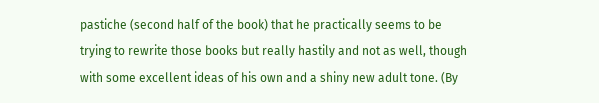pastiche (second half of the book) that he practically seems to be trying to rewrite those books but really hastily and not as well, though with some excellent ideas of his own and a shiny new adult tone. (By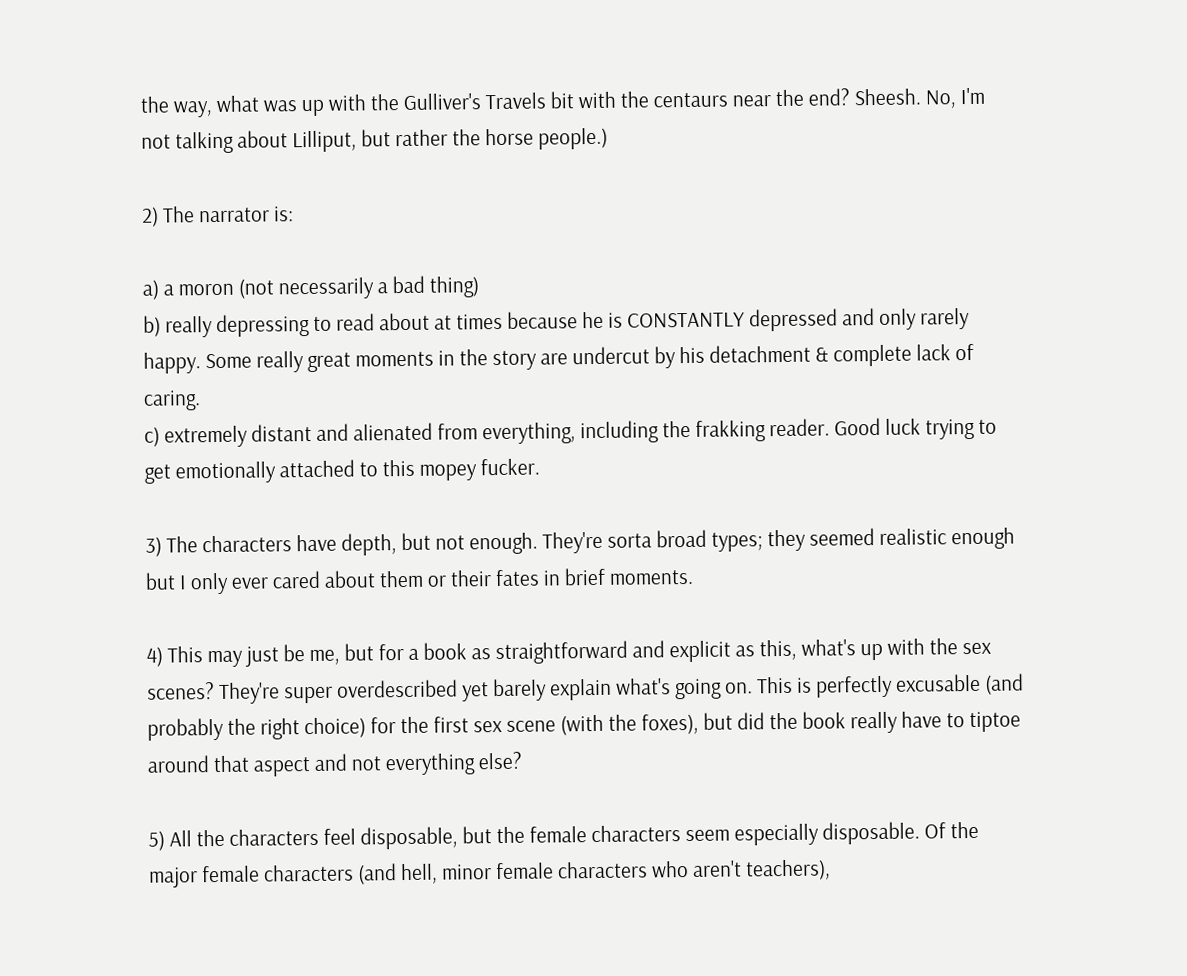the way, what was up with the Gulliver's Travels bit with the centaurs near the end? Sheesh. No, I'm not talking about Lilliput, but rather the horse people.)

2) The narrator is:

a) a moron (not necessarily a bad thing)
b) really depressing to read about at times because he is CONSTANTLY depressed and only rarely happy. Some really great moments in the story are undercut by his detachment & complete lack of caring.
c) extremely distant and alienated from everything, including the frakking reader. Good luck trying to get emotionally attached to this mopey fucker.

3) The characters have depth, but not enough. They're sorta broad types; they seemed realistic enough but I only ever cared about them or their fates in brief moments.

4) This may just be me, but for a book as straightforward and explicit as this, what's up with the sex scenes? They're super overdescribed yet barely explain what's going on. This is perfectly excusable (and probably the right choice) for the first sex scene (with the foxes), but did the book really have to tiptoe around that aspect and not everything else?

5) All the characters feel disposable, but the female characters seem especially disposable. Of the major female characters (and hell, minor female characters who aren't teachers),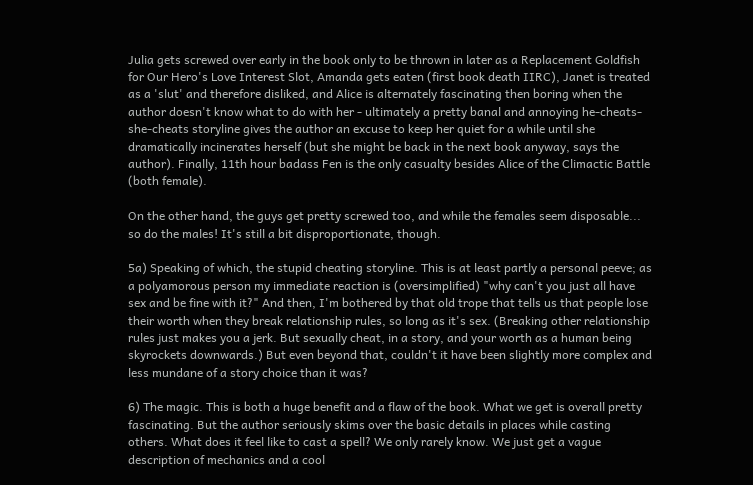Julia gets screwed over early in the book only to be thrown in later as a Replacement Goldfish for Our Hero's Love Interest Slot, Amanda gets eaten (first book death IIRC), Janet is treated as a 'slut' and therefore disliked, and Alice is alternately fascinating then boring when the author doesn't know what to do with her - ultimately a pretty banal and annoying he-cheats-she-cheats storyline gives the author an excuse to keep her quiet for a while until she dramatically incinerates herself (but she might be back in the next book anyway, says the author). Finally, 11th hour badass Fen is the only casualty besides Alice of the Climactic Battle (both female).

On the other hand, the guys get pretty screwed too, and while the females seem disposable... so do the males! It's still a bit disproportionate, though.

5a) Speaking of which, the stupid cheating storyline. This is at least partly a personal peeve; as a polyamorous person my immediate reaction is (oversimplified) "why can't you just all have sex and be fine with it?" And then, I'm bothered by that old trope that tells us that people lose their worth when they break relationship rules, so long as it's sex. (Breaking other relationship rules just makes you a jerk. But sexually cheat, in a story, and your worth as a human being skyrockets downwards.) But even beyond that, couldn't it have been slightly more complex and less mundane of a story choice than it was?

6) The magic. This is both a huge benefit and a flaw of the book. What we get is overall pretty fascinating. But the author seriously skims over the basic details in places while casting others. What does it feel like to cast a spell? We only rarely know. We just get a vague description of mechanics and a cool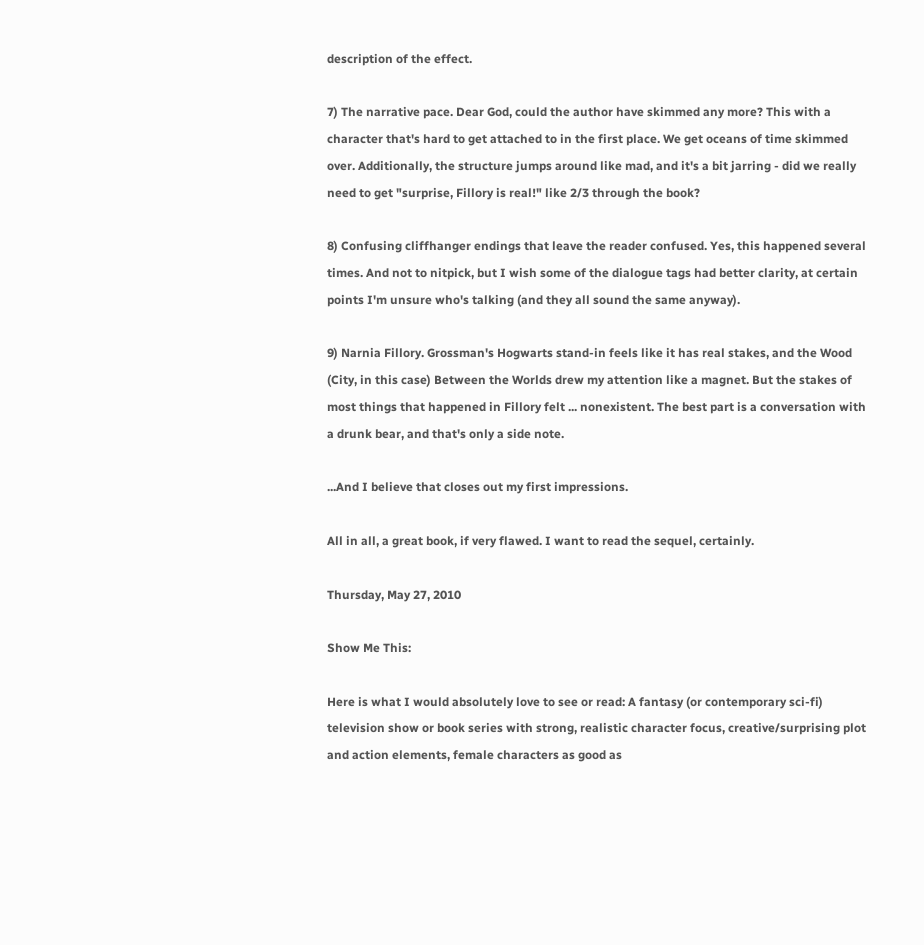description of the effect.

7) The narrative pace. Dear God, could the author have skimmed any more? This with a character that's hard to get attached to in the first place. We get oceans of time skimmed over. Additionally, the structure jumps around like mad, and it's a bit jarring - did we really need to get "surprise, Fillory is real!" like 2/3 through the book?

8) Confusing cliffhanger endings that leave the reader confused. Yes, this happened several times. And not to nitpick, but I wish some of the dialogue tags had better clarity, at certain points I'm unsure who's talking (and they all sound the same anyway).

9) Narnia Fillory. Grossman's Hogwarts stand-in feels like it has real stakes, and the Wood (City, in this case) Between the Worlds drew my attention like a magnet. But the stakes of most things that happened in Fillory felt ... nonexistent. The best part is a conversation with a drunk bear, and that's only a side note.

...And I believe that closes out my first impressions.

All in all, a great book, if very flawed. I want to read the sequel, certainly.

Thursday, May 27, 2010

Show Me This:

Here is what I would absolutely love to see or read: A fantasy (or contemporary sci-fi) television show or book series with strong, realistic character focus, creative/surprising plot and action elements, female characters as good as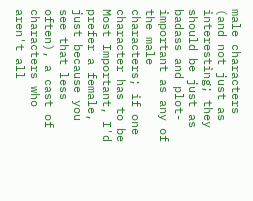male characters (and not just as interesting; they should be just as badass and plot-important as any of the male characters; if one character has to be Most Important, I'd prefer a female, just because you see that less often), a cast of characters who aren't all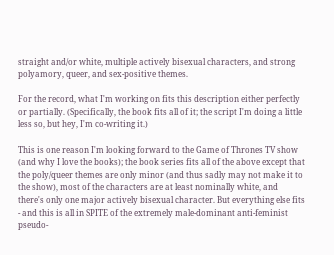straight and/or white, multiple actively bisexual characters, and strong polyamory, queer, and sex-positive themes.

For the record, what I'm working on fits this description either perfectly or partially. (Specifically, the book fits all of it; the script I'm doing a little less so, but hey, I'm co-writing it.)

This is one reason I'm looking forward to the Game of Thrones TV show (and why I love the books); the book series fits all of the above except that the poly/queer themes are only minor (and thus sadly may not make it to the show), most of the characters are at least nominally white, and there's only one major actively bisexual character. But everything else fits - and this is all in SPITE of the extremely male-dominant anti-feminist pseudo-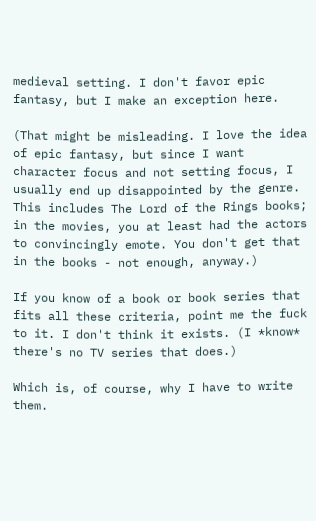medieval setting. I don't favor epic fantasy, but I make an exception here.

(That might be misleading. I love the idea of epic fantasy, but since I want character focus and not setting focus, I usually end up disappointed by the genre. This includes The Lord of the Rings books; in the movies, you at least had the actors to convincingly emote. You don't get that in the books - not enough, anyway.)

If you know of a book or book series that fits all these criteria, point me the fuck to it. I don't think it exists. (I *know* there's no TV series that does.)

Which is, of course, why I have to write them.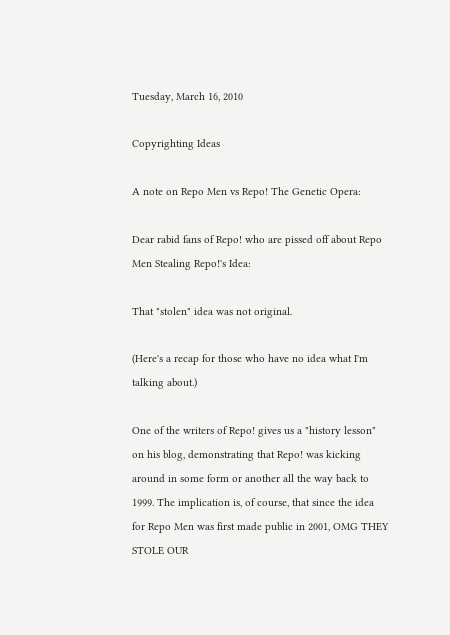Tuesday, March 16, 2010

Copyrighting Ideas

A note on Repo Men vs Repo! The Genetic Opera:

Dear rabid fans of Repo! who are pissed off about Repo Men Stealing Repo!'s Idea:

That "stolen" idea was not original.

(Here's a recap for those who have no idea what I'm talking about.)

One of the writers of Repo! gives us a "history lesson" on his blog, demonstrating that Repo! was kicking around in some form or another all the way back to 1999. The implication is, of course, that since the idea for Repo Men was first made public in 2001, OMG THEY STOLE OUR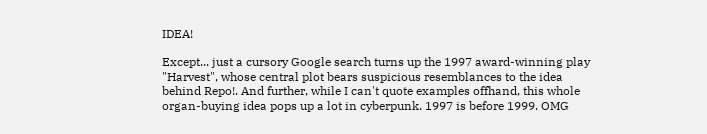IDEA!

Except... just a cursory Google search turns up the 1997 award-winning play "Harvest", whose central plot bears suspicious resemblances to the idea behind Repo!. And further, while I can't quote examples offhand, this whole organ-buying idea pops up a lot in cyberpunk. 1997 is before 1999. OMG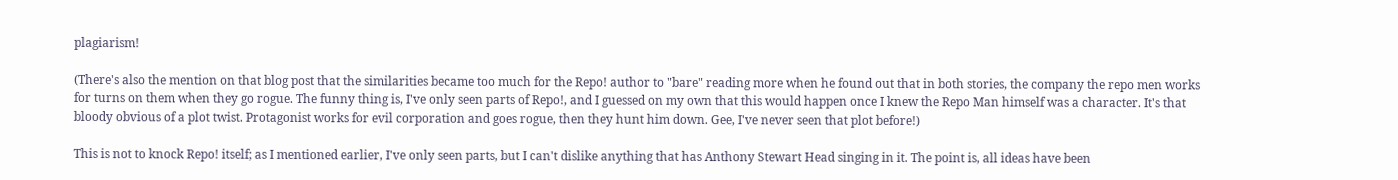plagiarism!

(There's also the mention on that blog post that the similarities became too much for the Repo! author to "bare" reading more when he found out that in both stories, the company the repo men works for turns on them when they go rogue. The funny thing is, I've only seen parts of Repo!, and I guessed on my own that this would happen once I knew the Repo Man himself was a character. It's that bloody obvious of a plot twist. Protagonist works for evil corporation and goes rogue, then they hunt him down. Gee, I've never seen that plot before!)

This is not to knock Repo! itself; as I mentioned earlier, I've only seen parts, but I can't dislike anything that has Anthony Stewart Head singing in it. The point is, all ideas have been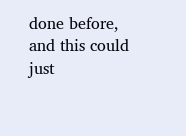done before, and this could just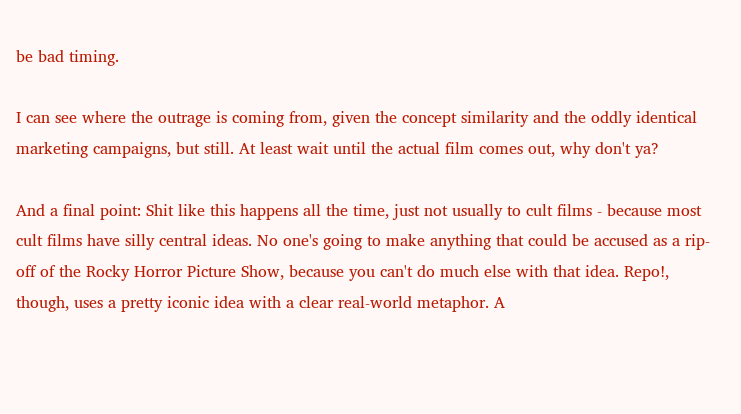be bad timing.

I can see where the outrage is coming from, given the concept similarity and the oddly identical marketing campaigns, but still. At least wait until the actual film comes out, why don't ya?

And a final point: Shit like this happens all the time, just not usually to cult films - because most cult films have silly central ideas. No one's going to make anything that could be accused as a rip-off of the Rocky Horror Picture Show, because you can't do much else with that idea. Repo!, though, uses a pretty iconic idea with a clear real-world metaphor. A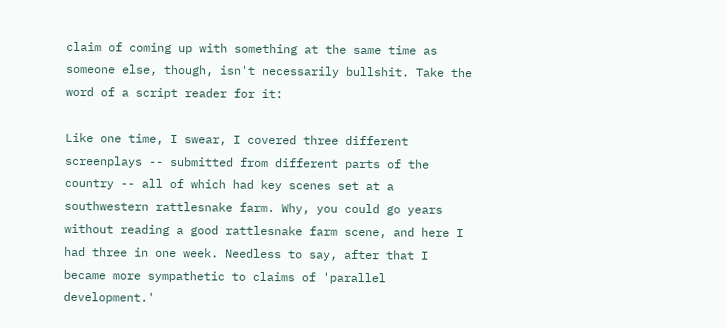claim of coming up with something at the same time as someone else, though, isn't necessarily bullshit. Take the word of a script reader for it:

Like one time, I swear, I covered three different screenplays -- submitted from different parts of the country -- all of which had key scenes set at a southwestern rattlesnake farm. Why, you could go years without reading a good rattlesnake farm scene, and here I had three in one week. Needless to say, after that I became more sympathetic to claims of 'parallel development.'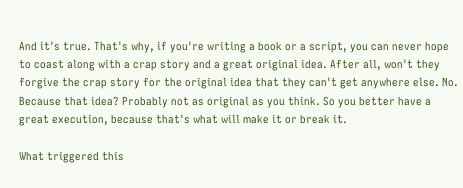And it's true. That's why, if you're writing a book or a script, you can never hope to coast along with a crap story and a great original idea. After all, won't they forgive the crap story for the original idea that they can't get anywhere else. No. Because that idea? Probably not as original as you think. So you better have a great execution, because that's what will make it or break it.

What triggered this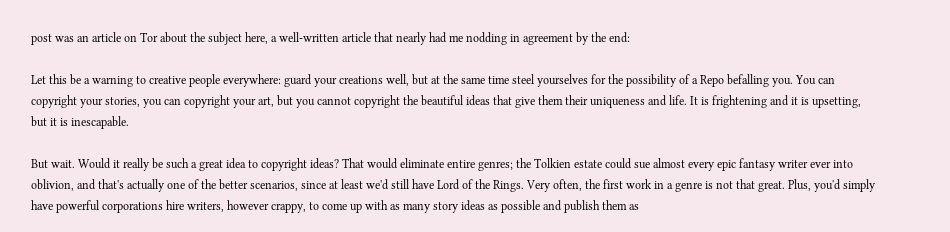post was an article on Tor about the subject here, a well-written article that nearly had me nodding in agreement by the end:

Let this be a warning to creative people everywhere: guard your creations well, but at the same time steel yourselves for the possibility of a Repo befalling you. You can copyright your stories, you can copyright your art, but you cannot copyright the beautiful ideas that give them their uniqueness and life. It is frightening and it is upsetting, but it is inescapable.

But wait. Would it really be such a great idea to copyright ideas? That would eliminate entire genres; the Tolkien estate could sue almost every epic fantasy writer ever into oblivion, and that's actually one of the better scenarios, since at least we'd still have Lord of the Rings. Very often, the first work in a genre is not that great. Plus, you'd simply have powerful corporations hire writers, however crappy, to come up with as many story ideas as possible and publish them as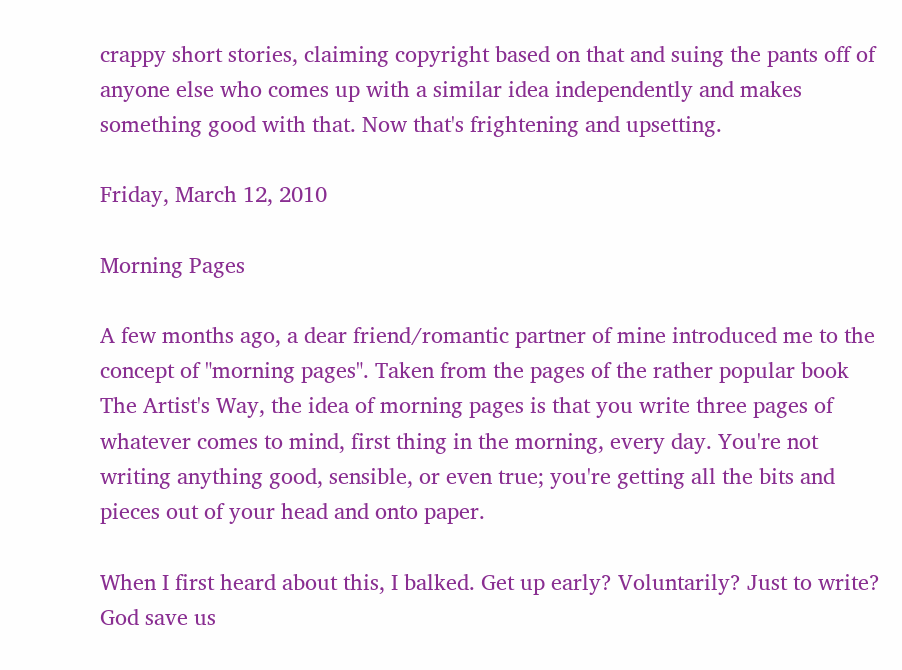crappy short stories, claiming copyright based on that and suing the pants off of anyone else who comes up with a similar idea independently and makes something good with that. Now that's frightening and upsetting.

Friday, March 12, 2010

Morning Pages

A few months ago, a dear friend/romantic partner of mine introduced me to the concept of "morning pages". Taken from the pages of the rather popular book The Artist's Way, the idea of morning pages is that you write three pages of whatever comes to mind, first thing in the morning, every day. You're not writing anything good, sensible, or even true; you're getting all the bits and pieces out of your head and onto paper.

When I first heard about this, I balked. Get up early? Voluntarily? Just to write? God save us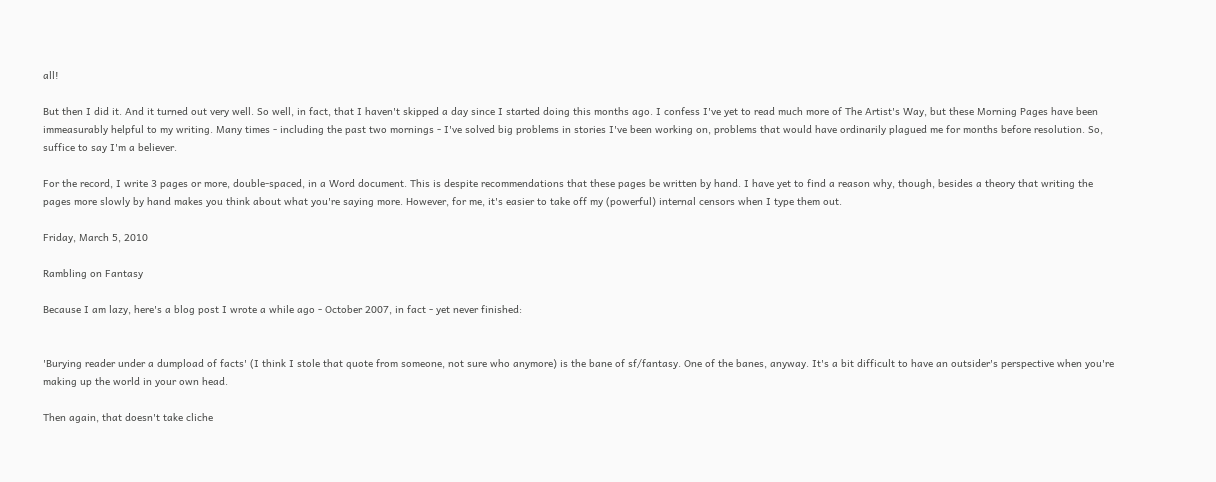all!

But then I did it. And it turned out very well. So well, in fact, that I haven't skipped a day since I started doing this months ago. I confess I've yet to read much more of The Artist's Way, but these Morning Pages have been immeasurably helpful to my writing. Many times - including the past two mornings - I've solved big problems in stories I've been working on, problems that would have ordinarily plagued me for months before resolution. So, suffice to say I'm a believer.

For the record, I write 3 pages or more, double-spaced, in a Word document. This is despite recommendations that these pages be written by hand. I have yet to find a reason why, though, besides a theory that writing the pages more slowly by hand makes you think about what you're saying more. However, for me, it's easier to take off my (powerful) internal censors when I type them out.

Friday, March 5, 2010

Rambling on Fantasy

Because I am lazy, here's a blog post I wrote a while ago - October 2007, in fact - yet never finished:


'Burying reader under a dumpload of facts' (I think I stole that quote from someone, not sure who anymore) is the bane of sf/fantasy. One of the banes, anyway. It's a bit difficult to have an outsider's perspective when you're making up the world in your own head.

Then again, that doesn't take cliche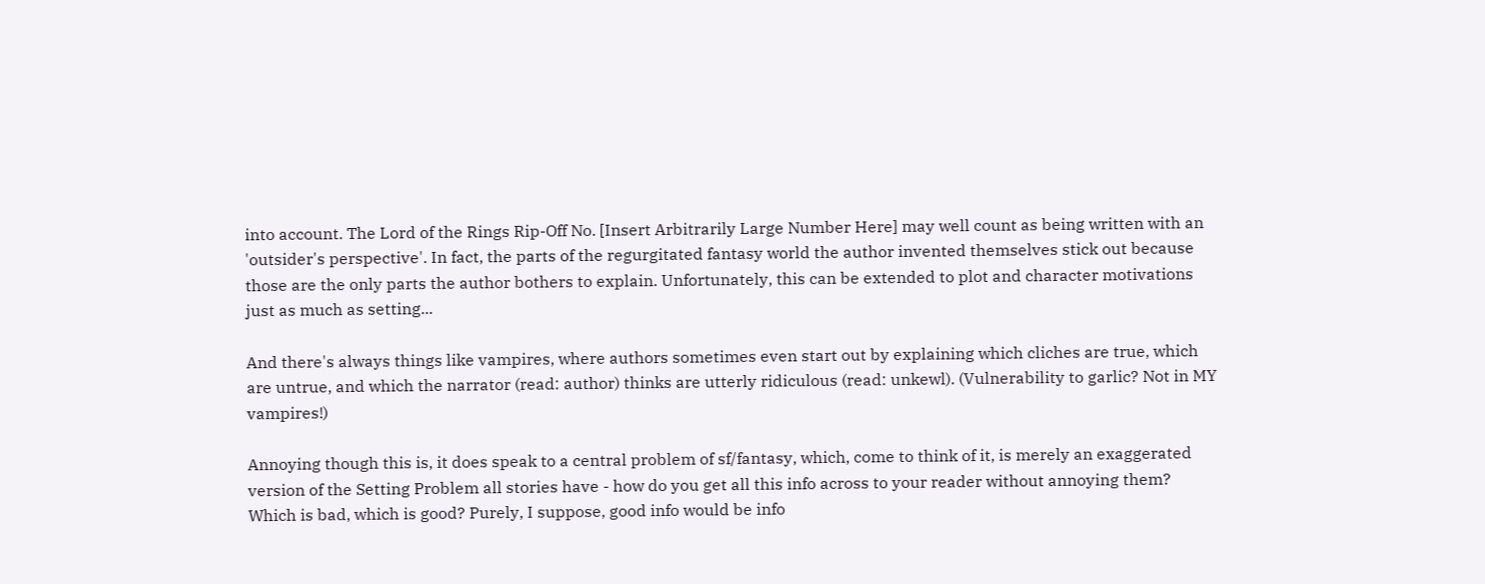into account. The Lord of the Rings Rip-Off No. [Insert Arbitrarily Large Number Here] may well count as being written with an 'outsider's perspective'. In fact, the parts of the regurgitated fantasy world the author invented themselves stick out because those are the only parts the author bothers to explain. Unfortunately, this can be extended to plot and character motivations just as much as setting...

And there's always things like vampires, where authors sometimes even start out by explaining which cliches are true, which are untrue, and which the narrator (read: author) thinks are utterly ridiculous (read: unkewl). (Vulnerability to garlic? Not in MY vampires!)

Annoying though this is, it does speak to a central problem of sf/fantasy, which, come to think of it, is merely an exaggerated version of the Setting Problem all stories have - how do you get all this info across to your reader without annoying them? Which is bad, which is good? Purely, I suppose, good info would be info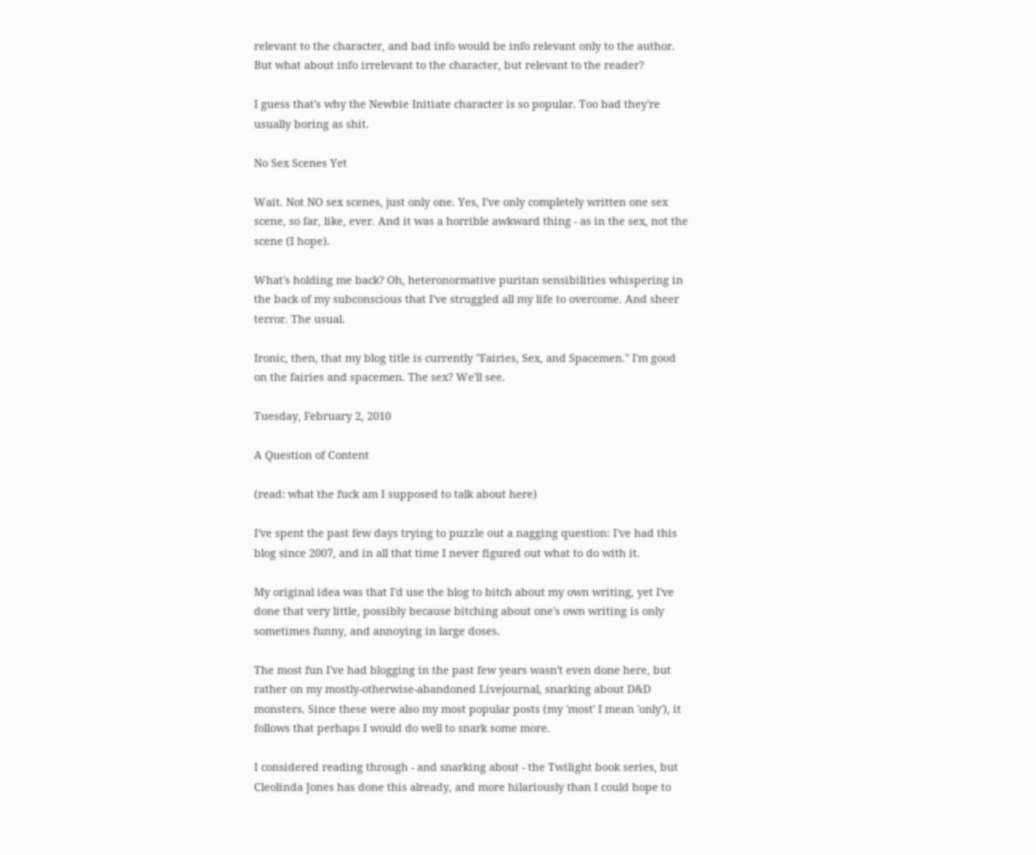relevant to the character, and bad info would be info relevant only to the author. But what about info irrelevant to the character, but relevant to the reader?

I guess that's why the Newbie Initiate character is so popular. Too bad they're usually boring as shit.

No Sex Scenes Yet

Wait. Not NO sex scenes, just only one. Yes, I've only completely written one sex scene, so far, like, ever. And it was a horrible awkward thing - as in the sex, not the scene (I hope).

What's holding me back? Oh, heteronormative puritan sensibilities whispering in the back of my subconscious that I've struggled all my life to overcome. And sheer terror. The usual.

Ironic, then, that my blog title is currently "Fairies, Sex, and Spacemen." I'm good on the fairies and spacemen. The sex? We'll see.

Tuesday, February 2, 2010

A Question of Content

(read: what the fuck am I supposed to talk about here)

I've spent the past few days trying to puzzle out a nagging question: I've had this blog since 2007, and in all that time I never figured out what to do with it.

My original idea was that I'd use the blog to bitch about my own writing, yet I've done that very little, possibly because bitching about one's own writing is only sometimes funny, and annoying in large doses.

The most fun I've had blogging in the past few years wasn't even done here, but rather on my mostly-otherwise-abandoned Livejournal, snarking about D&D monsters. Since these were also my most popular posts (my 'most' I mean 'only'), it follows that perhaps I would do well to snark some more.

I considered reading through - and snarking about - the Twilight book series, but Cleolinda Jones has done this already, and more hilariously than I could hope to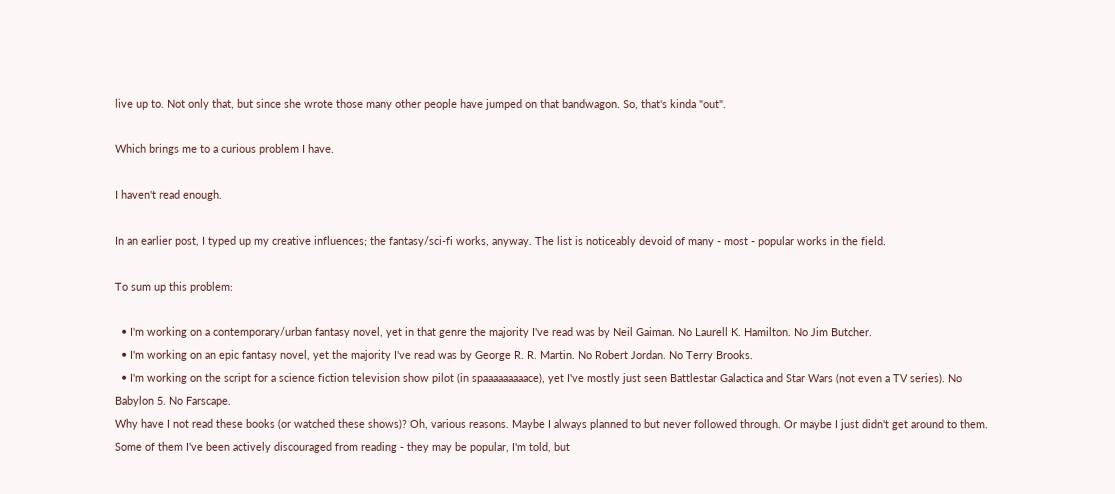live up to. Not only that, but since she wrote those many other people have jumped on that bandwagon. So, that's kinda "out".

Which brings me to a curious problem I have.

I haven't read enough.

In an earlier post, I typed up my creative influences; the fantasy/sci-fi works, anyway. The list is noticeably devoid of many - most - popular works in the field.

To sum up this problem:

  • I'm working on a contemporary/urban fantasy novel, yet in that genre the majority I've read was by Neil Gaiman. No Laurell K. Hamilton. No Jim Butcher.
  • I'm working on an epic fantasy novel, yet the majority I've read was by George R. R. Martin. No Robert Jordan. No Terry Brooks.
  • I'm working on the script for a science fiction television show pilot (in spaaaaaaaaace), yet I've mostly just seen Battlestar Galactica and Star Wars (not even a TV series). No Babylon 5. No Farscape.
Why have I not read these books (or watched these shows)? Oh, various reasons. Maybe I always planned to but never followed through. Or maybe I just didn't get around to them. Some of them I've been actively discouraged from reading - they may be popular, I'm told, but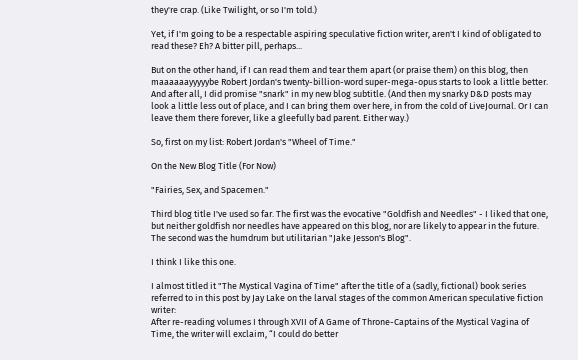they're crap. (Like Twilight, or so I'm told.)

Yet, if I'm going to be a respectable aspiring speculative fiction writer, aren't I kind of obligated to read these? Eh? A bitter pill, perhaps...

But on the other hand, if I can read them and tear them apart (or praise them) on this blog, then maaaaaayyyyybe Robert Jordan's twenty-billion-word super-mega-opus starts to look a little better. And after all, I did promise "snark" in my new blog subtitle. (And then my snarky D&D posts may look a little less out of place, and I can bring them over here, in from the cold of LiveJournal. Or I can leave them there forever, like a gleefully bad parent. Either way.)

So, first on my list: Robert Jordan's "Wheel of Time."

On the New Blog Title (For Now)

"Fairies, Sex, and Spacemen."

Third blog title I've used so far. The first was the evocative "Goldfish and Needles" - I liked that one, but neither goldfish nor needles have appeared on this blog, nor are likely to appear in the future. The second was the humdrum but utilitarian "Jake Jesson's Blog".

I think I like this one.

I almost titled it "The Mystical Vagina of Time" after the title of a (sadly, fictional) book series referred to in this post by Jay Lake on the larval stages of the common American speculative fiction writer:
After re-reading volumes I through XVII of A Game of Throne-Captains of the Mystical Vagina of Time, the writer will exclaim, “I could do better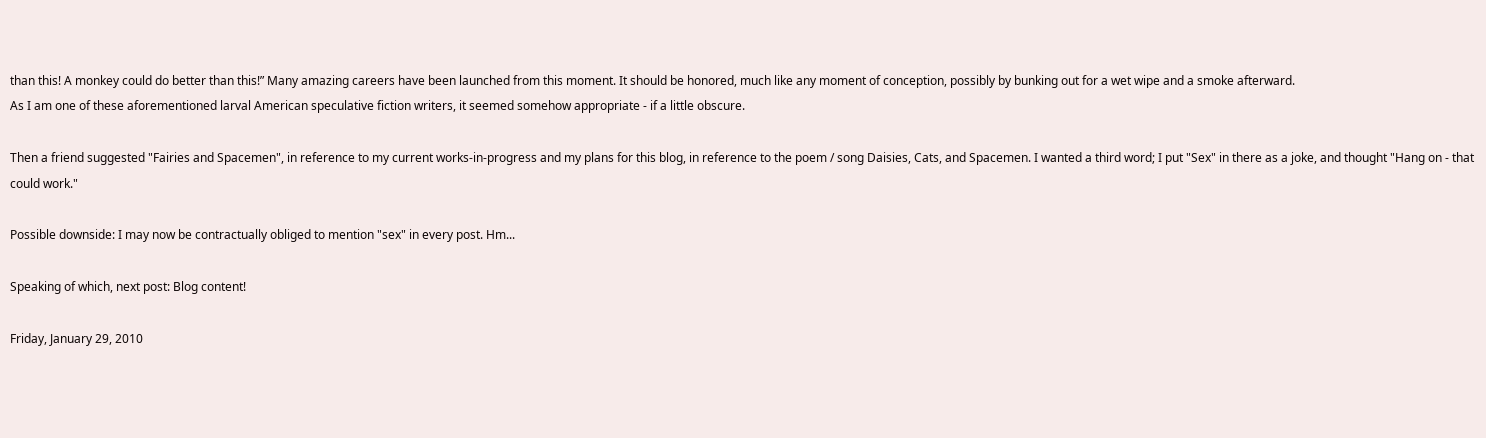than this! A monkey could do better than this!” Many amazing careers have been launched from this moment. It should be honored, much like any moment of conception, possibly by bunking out for a wet wipe and a smoke afterward.
As I am one of these aforementioned larval American speculative fiction writers, it seemed somehow appropriate - if a little obscure.

Then a friend suggested "Fairies and Spacemen", in reference to my current works-in-progress and my plans for this blog, in reference to the poem / song Daisies, Cats, and Spacemen. I wanted a third word; I put "Sex" in there as a joke, and thought "Hang on - that could work."

Possible downside: I may now be contractually obliged to mention "sex" in every post. Hm...

Speaking of which, next post: Blog content!

Friday, January 29, 2010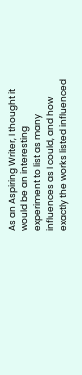As an Aspiring Writer, I thought it would be an interesting experiment to list as many influences as I could, and how exactly the works listed influenced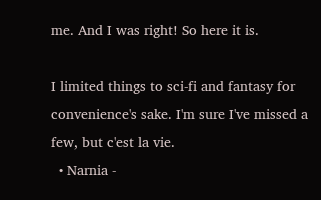me. And I was right! So here it is.

I limited things to sci-fi and fantasy for convenience's sake. I'm sure I've missed a few, but c'est la vie.
  • Narnia -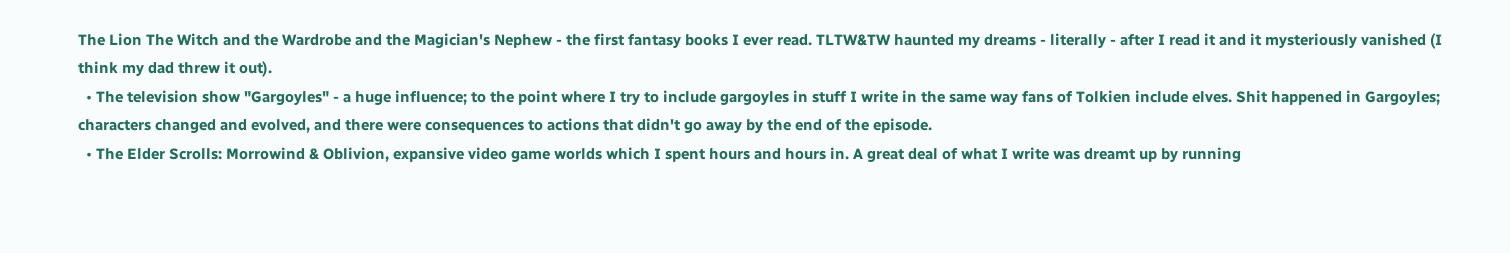The Lion The Witch and the Wardrobe and the Magician's Nephew - the first fantasy books I ever read. TLTW&TW haunted my dreams - literally - after I read it and it mysteriously vanished (I think my dad threw it out).
  • The television show "Gargoyles" - a huge influence; to the point where I try to include gargoyles in stuff I write in the same way fans of Tolkien include elves. Shit happened in Gargoyles; characters changed and evolved, and there were consequences to actions that didn't go away by the end of the episode.
  • The Elder Scrolls: Morrowind & Oblivion, expansive video game worlds which I spent hours and hours in. A great deal of what I write was dreamt up by running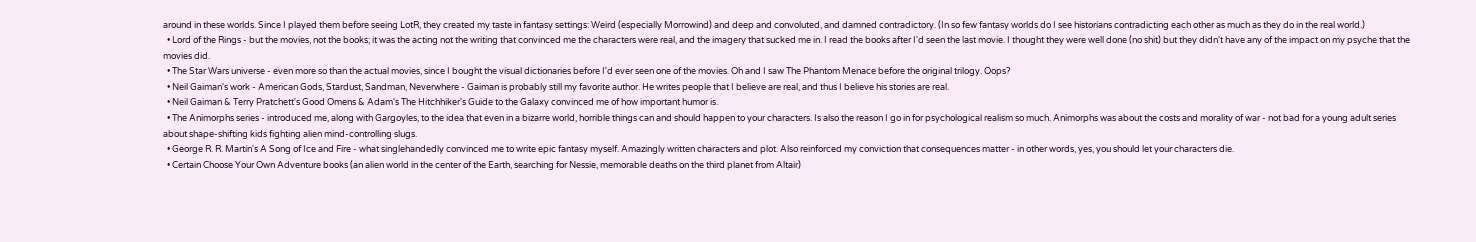around in these worlds. Since I played them before seeing LotR, they created my taste in fantasy settings: Weird (especially Morrowind) and deep and convoluted, and damned contradictory. (In so few fantasy worlds do I see historians contradicting each other as much as they do in the real world.)
  • Lord of the Rings - but the movies, not the books; it was the acting not the writing that convinced me the characters were real, and the imagery that sucked me in. I read the books after I'd seen the last movie. I thought they were well done (no shit) but they didn't have any of the impact on my psyche that the movies did.
  • The Star Wars universe - even more so than the actual movies, since I bought the visual dictionaries before I'd ever seen one of the movies. Oh and I saw The Phantom Menace before the original trilogy. Oops?
  • Neil Gaiman's work - American Gods, Stardust, Sandman, Neverwhere - Gaiman is probably still my favorite author. He writes people that I believe are real, and thus I believe his stories are real.
  • Neil Gaiman & Terry Pratchett's Good Omens & Adam's The Hitchhiker's Guide to the Galaxy convinced me of how important humor is.
  • The Animorphs series - introduced me, along with Gargoyles, to the idea that even in a bizarre world, horrible things can and should happen to your characters. Is also the reason I go in for psychological realism so much. Animorphs was about the costs and morality of war - not bad for a young adult series about shape-shifting kids fighting alien mind-controlling slugs.
  • George R. R. Martin's A Song of Ice and Fire - what singlehandedly convinced me to write epic fantasy myself. Amazingly written characters and plot. Also reinforced my conviction that consequences matter - in other words, yes, you should let your characters die.
  • Certain Choose Your Own Adventure books (an alien world in the center of the Earth, searching for Nessie, memorable deaths on the third planet from Altair)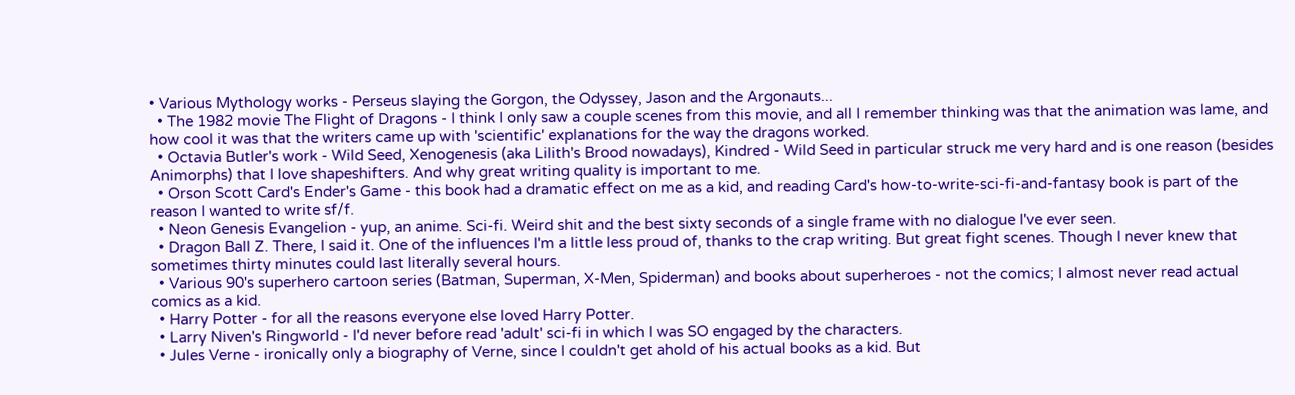• Various Mythology works - Perseus slaying the Gorgon, the Odyssey, Jason and the Argonauts...
  • The 1982 movie The Flight of Dragons - I think I only saw a couple scenes from this movie, and all I remember thinking was that the animation was lame, and how cool it was that the writers came up with 'scientific' explanations for the way the dragons worked.
  • Octavia Butler's work - Wild Seed, Xenogenesis (aka Lilith's Brood nowadays), Kindred - Wild Seed in particular struck me very hard and is one reason (besides Animorphs) that I love shapeshifters. And why great writing quality is important to me.
  • Orson Scott Card's Ender's Game - this book had a dramatic effect on me as a kid, and reading Card's how-to-write-sci-fi-and-fantasy book is part of the reason I wanted to write sf/f.
  • Neon Genesis Evangelion - yup, an anime. Sci-fi. Weird shit and the best sixty seconds of a single frame with no dialogue I've ever seen.
  • Dragon Ball Z. There, I said it. One of the influences I'm a little less proud of, thanks to the crap writing. But great fight scenes. Though I never knew that sometimes thirty minutes could last literally several hours.
  • Various 90's superhero cartoon series (Batman, Superman, X-Men, Spiderman) and books about superheroes - not the comics; I almost never read actual comics as a kid.
  • Harry Potter - for all the reasons everyone else loved Harry Potter.
  • Larry Niven's Ringworld - I'd never before read 'adult' sci-fi in which I was SO engaged by the characters.
  • Jules Verne - ironically only a biography of Verne, since I couldn't get ahold of his actual books as a kid. But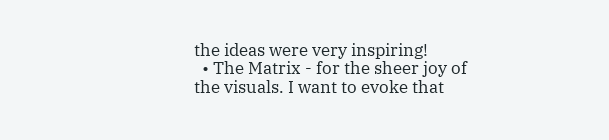the ideas were very inspiring!
  • The Matrix - for the sheer joy of the visuals. I want to evoke that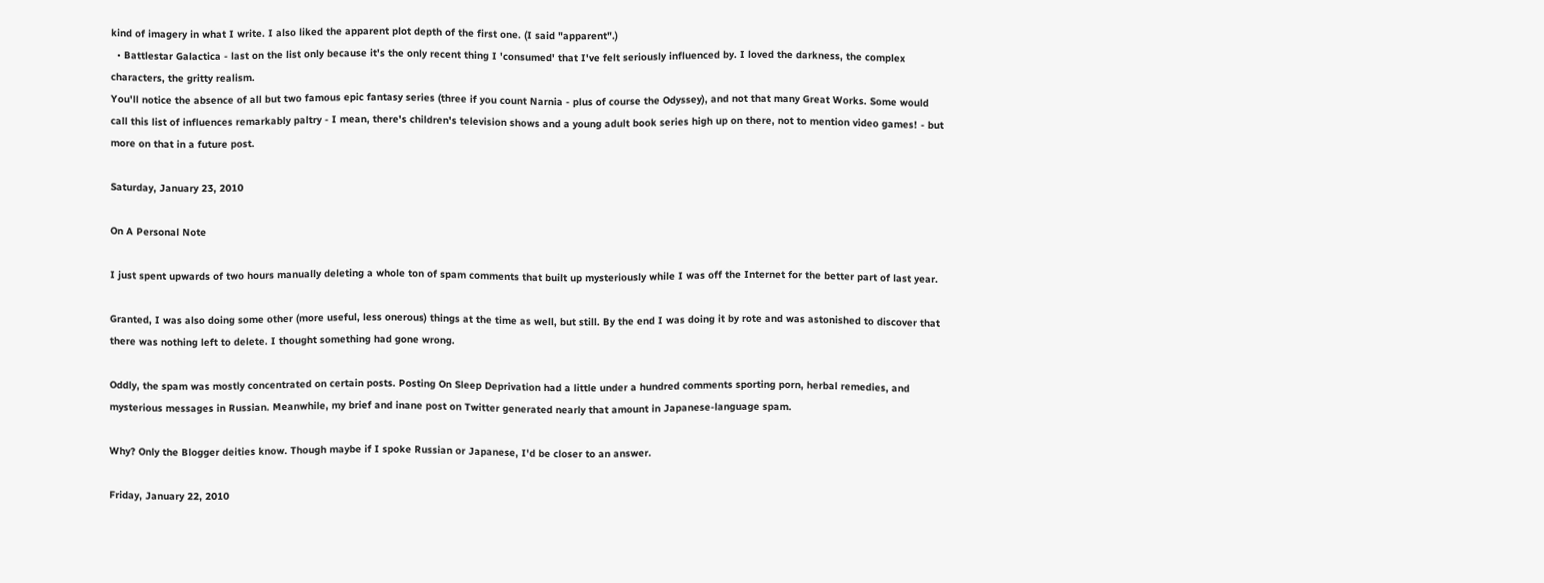kind of imagery in what I write. I also liked the apparent plot depth of the first one. (I said "apparent".)
  • Battlestar Galactica - last on the list only because it's the only recent thing I 'consumed' that I've felt seriously influenced by. I loved the darkness, the complex characters, the gritty realism.
You'll notice the absence of all but two famous epic fantasy series (three if you count Narnia - plus of course the Odyssey), and not that many Great Works. Some would call this list of influences remarkably paltry - I mean, there's children's television shows and a young adult book series high up on there, not to mention video games! - but more on that in a future post.

Saturday, January 23, 2010

On A Personal Note

I just spent upwards of two hours manually deleting a whole ton of spam comments that built up mysteriously while I was off the Internet for the better part of last year.

Granted, I was also doing some other (more useful, less onerous) things at the time as well, but still. By the end I was doing it by rote and was astonished to discover that there was nothing left to delete. I thought something had gone wrong.

Oddly, the spam was mostly concentrated on certain posts. Posting On Sleep Deprivation had a little under a hundred comments sporting porn, herbal remedies, and mysterious messages in Russian. Meanwhile, my brief and inane post on Twitter generated nearly that amount in Japanese-language spam.

Why? Only the Blogger deities know. Though maybe if I spoke Russian or Japanese, I'd be closer to an answer.

Friday, January 22, 2010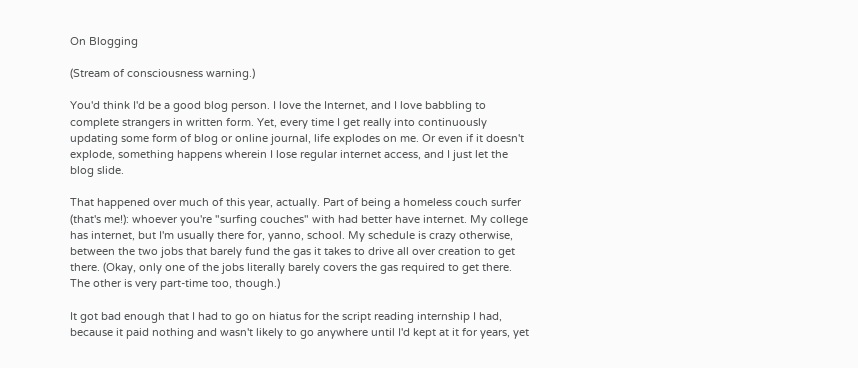On Blogging

(Stream of consciousness warning.)

You'd think I'd be a good blog person. I love the Internet, and I love babbling to complete strangers in written form. Yet, every time I get really into continuously updating some form of blog or online journal, life explodes on me. Or even if it doesn't explode, something happens wherein I lose regular internet access, and I just let the blog slide.

That happened over much of this year, actually. Part of being a homeless couch surfer (that's me!): whoever you're "surfing couches" with had better have internet. My college has internet, but I'm usually there for, yanno, school. My schedule is crazy otherwise, between the two jobs that barely fund the gas it takes to drive all over creation to get there. (Okay, only one of the jobs literally barely covers the gas required to get there. The other is very part-time too, though.)

It got bad enough that I had to go on hiatus for the script reading internship I had, because it paid nothing and wasn't likely to go anywhere until I'd kept at it for years, yet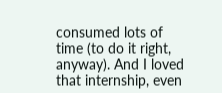consumed lots of time (to do it right, anyway). And I loved that internship, even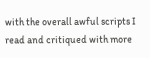with the overall awful scripts I read and critiqued with more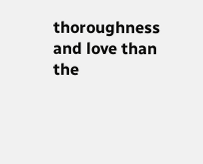thoroughness and love than the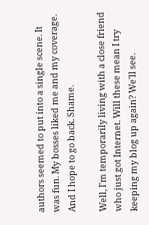authors seemed to put into a single scene. It was fun. My bosses liked me and my coverage. And I hope to go back. Shame.

Well, I'm temporarily living with a close friend who just got Internet. Will these mean I try keeping my blog up again? We'll see.